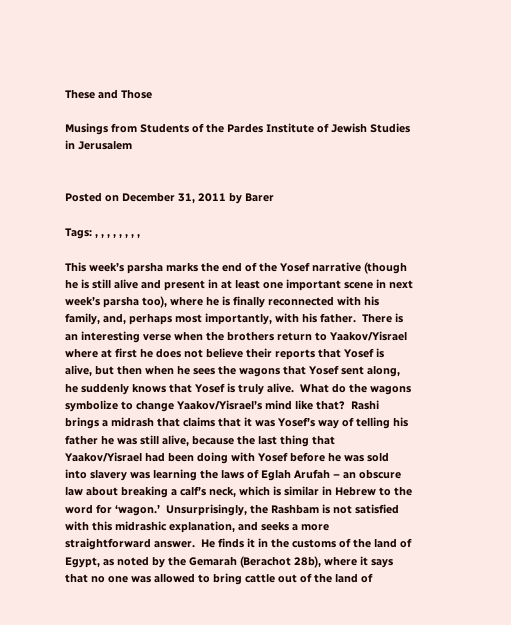These and Those

Musings from Students of the Pardes Institute of Jewish Studies in Jerusalem


Posted on December 31, 2011 by Barer

Tags: , , , , , , , ,

This week’s parsha marks the end of the Yosef narrative (though he is still alive and present in at least one important scene in next week’s parsha too), where he is finally reconnected with his family, and, perhaps most importantly, with his father.  There is an interesting verse when the brothers return to Yaakov/Yisrael where at first he does not believe their reports that Yosef is alive, but then when he sees the wagons that Yosef sent along, he suddenly knows that Yosef is truly alive.  What do the wagons symbolize to change Yaakov/Yisrael’s mind like that?  Rashi brings a midrash that claims that it was Yosef’s way of telling his father he was still alive, because the last thing that Yaakov/Yisrael had been doing with Yosef before he was sold into slavery was learning the laws of Eglah Arufah – an obscure law about breaking a calf’s neck, which is similar in Hebrew to the word for ‘wagon.’  Unsurprisingly, the Rashbam is not satisfied with this midrashic explanation, and seeks a more straightforward answer.  He finds it in the customs of the land of Egypt, as noted by the Gemarah (Berachot 28b), where it says that no one was allowed to bring cattle out of the land of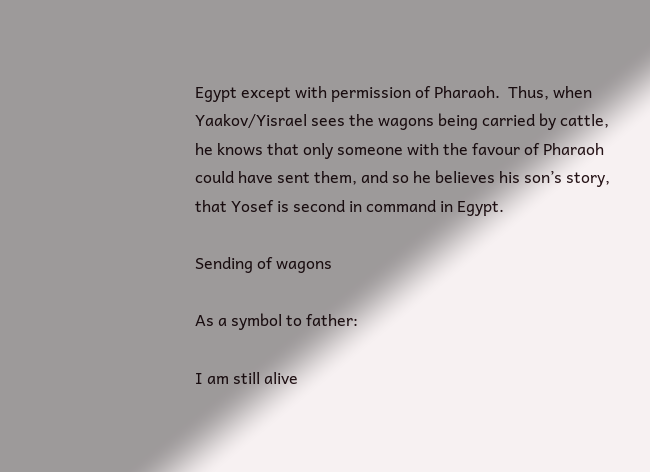Egypt except with permission of Pharaoh.  Thus, when Yaakov/Yisrael sees the wagons being carried by cattle, he knows that only someone with the favour of Pharaoh could have sent them, and so he believes his son’s story, that Yosef is second in command in Egypt.

Sending of wagons

As a symbol to father:

I am still alive